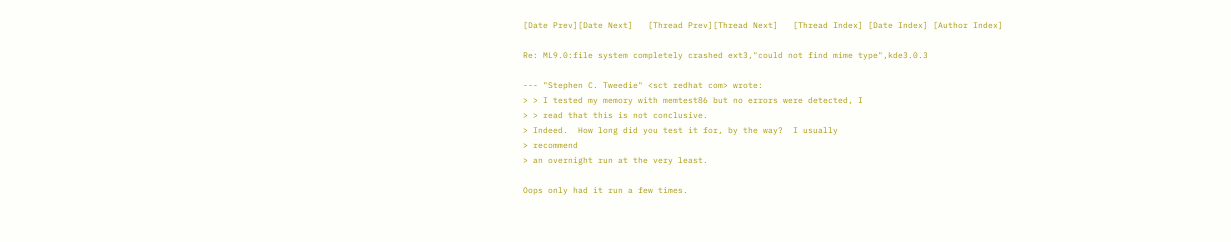[Date Prev][Date Next]   [Thread Prev][Thread Next]   [Thread Index] [Date Index] [Author Index]

Re: ML9.0:file system completely crashed ext3,"could not find mime type",kde3.0.3

--- "Stephen C. Tweedie" <sct redhat com> wrote:
> > I tested my memory with memtest86 but no errors were detected, I
> > read that this is not conclusive.
> Indeed.  How long did you test it for, by the way?  I usually
> recommend
> an overnight run at the very least.

Oops only had it run a few times.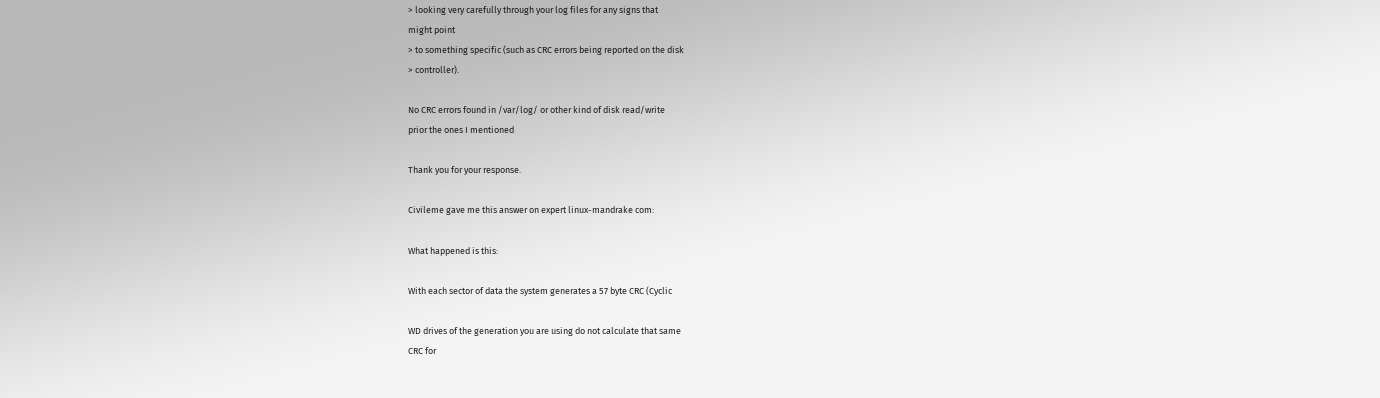> looking very carefully through your log files for any signs that
might point
> to something specific (such as CRC errors being reported on the disk
> controller).

No CRC errors found in /var/log/ or other kind of disk read/write
prior the ones I mentioned

Thank you for your response.

Civileme gave me this answer on expert linux-mandrake com:

What happened is this:

With each sector of data the system generates a 57 byte CRC (Cyclic

WD drives of the generation you are using do not calculate that same
CRC for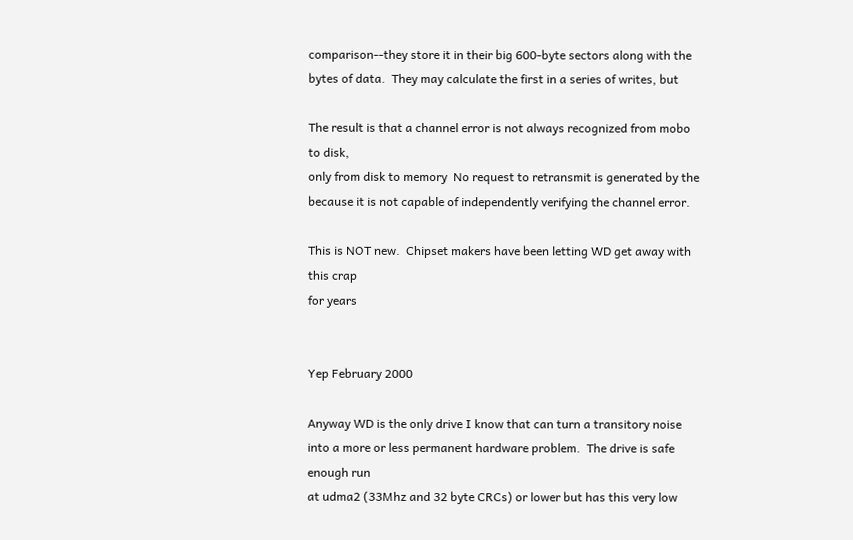comparison--they store it in their big 600-byte sectors along with the
bytes of data.  They may calculate the first in a series of writes, but

The result is that a channel error is not always recognized from mobo
to disk,
only from disk to memory  No request to retransmit is generated by the
because it is not capable of independently verifying the channel error.

This is NOT new.  Chipset makers have been letting WD get away with
this crap
for years


Yep February 2000

Anyway WD is the only drive I know that can turn a transitory noise
into a more or less permanent hardware problem.  The drive is safe
enough run
at udma2 (33Mhz and 32 byte CRCs) or lower but has this very low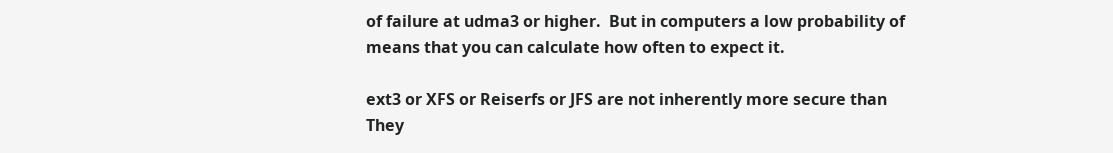of failure at udma3 or higher.  But in computers a low probability of
means that you can calculate how often to expect it.

ext3 or XFS or Reiserfs or JFS are not inherently more secure than
They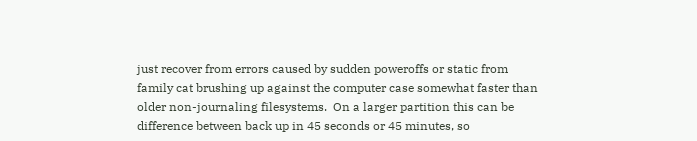just recover from errors caused by sudden poweroffs or static from
family cat brushing up against the computer case somewhat faster than
older non-journaling filesystems.  On a larger partition this can be
difference between back up in 45 seconds or 45 minutes, so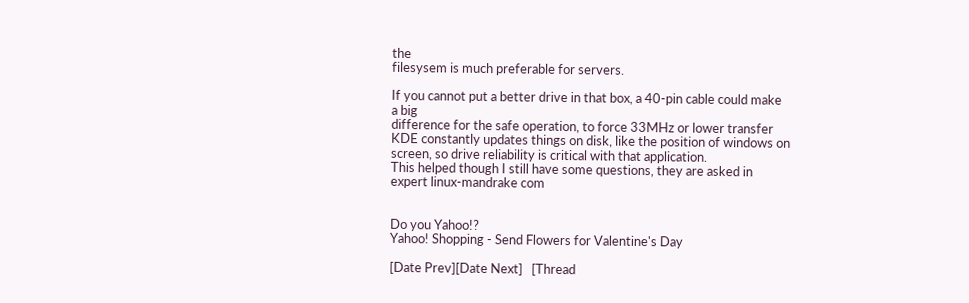the
filesysem is much preferable for servers.

If you cannot put a better drive in that box, a 40-pin cable could make
a big
difference for the safe operation, to force 33MHz or lower transfer
KDE constantly updates things on disk, like the position of windows on
screen, so drive reliability is critical with that application.
This helped though I still have some questions, they are asked in
expert linux-mandrake com


Do you Yahoo!?
Yahoo! Shopping - Send Flowers for Valentine's Day

[Date Prev][Date Next]   [Thread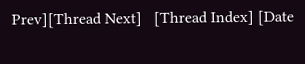Prev][Thread Next]   [Thread Index] [Date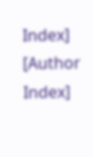Index] [Author Index]